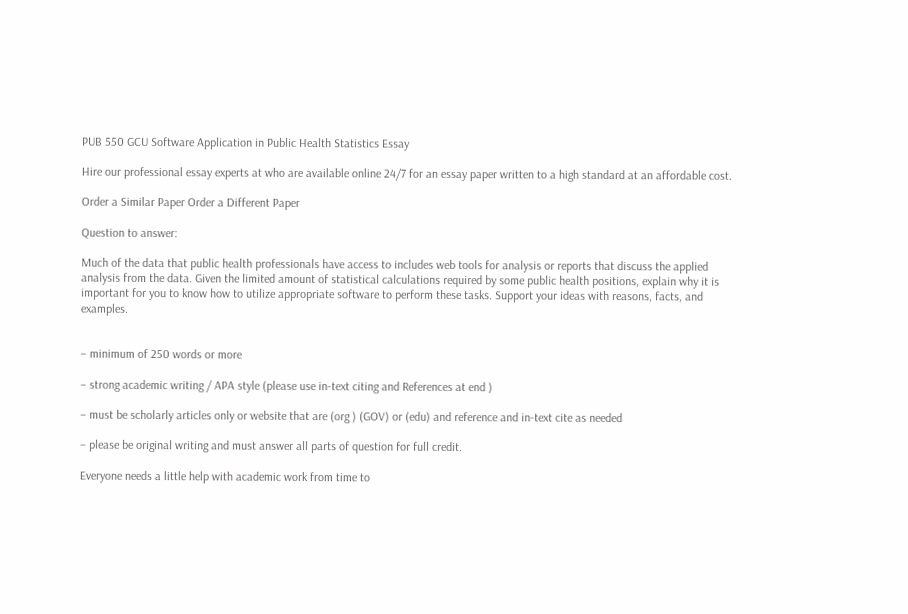PUB 550 GCU Software Application in Public Health Statistics Essay

Hire our professional essay experts at who are available online 24/7 for an essay paper written to a high standard at an affordable cost.

Order a Similar Paper Order a Different Paper

Question to answer:

Much of the data that public health professionals have access to includes web tools for analysis or reports that discuss the applied analysis from the data. Given the limited amount of statistical calculations required by some public health positions, explain why it is important for you to know how to utilize appropriate software to perform these tasks. Support your ideas with reasons, facts, and examples.


– minimum of 250 words or more

– strong academic writing / APA style (please use in-text citing and References at end )

– must be scholarly articles only or website that are (org ) (GOV) or (edu) and reference and in-text cite as needed

– please be original writing and must answer all parts of question for full credit.

Everyone needs a little help with academic work from time to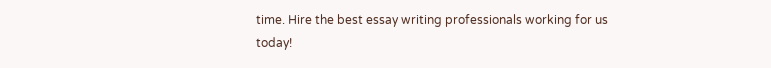time. Hire the best essay writing professionals working for us today!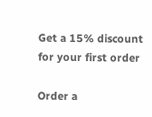Get a 15% discount for your first order

Order a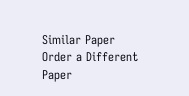Similar Paper Order a Different Paper